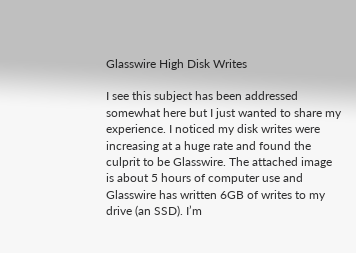Glasswire High Disk Writes

I see this subject has been addressed somewhat here but I just wanted to share my experience. I noticed my disk writes were increasing at a huge rate and found the culprit to be Glasswire. The attached image is about 5 hours of computer use and Glasswire has written 6GB of writes to my drive (an SSD). I’m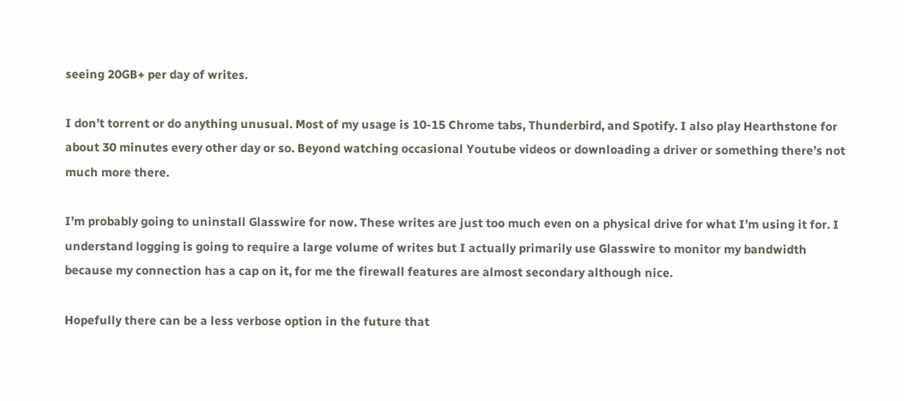seeing 20GB+ per day of writes.

I don’t torrent or do anything unusual. Most of my usage is 10-15 Chrome tabs, Thunderbird, and Spotify. I also play Hearthstone for about 30 minutes every other day or so. Beyond watching occasional Youtube videos or downloading a driver or something there’s not much more there.

I’m probably going to uninstall Glasswire for now. These writes are just too much even on a physical drive for what I’m using it for. I understand logging is going to require a large volume of writes but I actually primarily use Glasswire to monitor my bandwidth because my connection has a cap on it, for me the firewall features are almost secondary although nice.

Hopefully there can be a less verbose option in the future that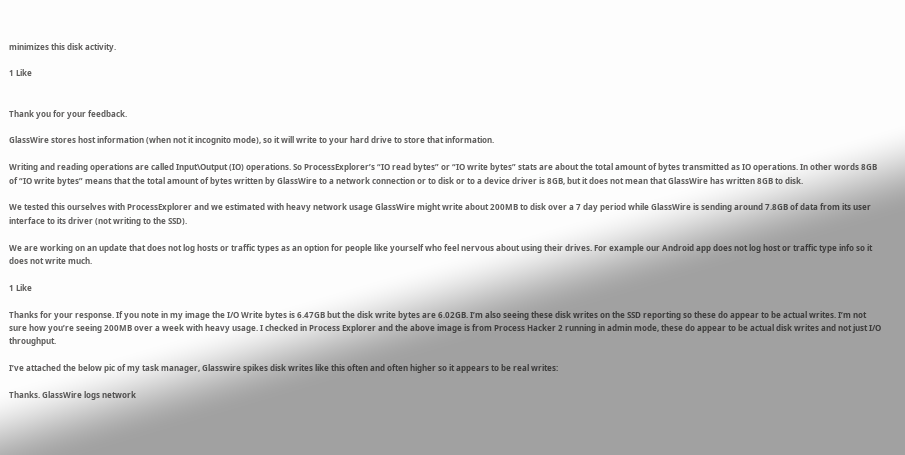minimizes this disk activity.

1 Like


Thank you for your feedback.

GlassWire stores host information (when not it incognito mode), so it will write to your hard drive to store that information.

Writing and reading operations are called Input\Output (IO) operations. So ProcessExplorer’s “IO read bytes” or “IO write bytes” stats are about the total amount of bytes transmitted as IO operations. In other words 8GB of “IO write bytes” means that the total amount of bytes written by GlassWire to a network connection or to disk or to a device driver is 8GB, but it does not mean that GlassWire has written 8GB to disk.

We tested this ourselves with ProcessExplorer and we estimated with heavy network usage GlassWire might write about 200MB to disk over a 7 day period while GlassWire is sending around 7.8GB of data from its user interface to its driver (not writing to the SSD).

We are working on an update that does not log hosts or traffic types as an option for people like yourself who feel nervous about using their drives. For example our Android app does not log host or traffic type info so it does not write much.

1 Like

Thanks for your response. If you note in my image the I/O Write bytes is 6.47GB but the disk write bytes are 6.02GB. I’m also seeing these disk writes on the SSD reporting so these do appear to be actual writes. I’m not sure how you’re seeing 200MB over a week with heavy usage. I checked in Process Explorer and the above image is from Process Hacker 2 running in admin mode, these do appear to be actual disk writes and not just I/O throughput.

I’ve attached the below pic of my task manager, Glasswire spikes disk writes like this often and often higher so it appears to be real writes:

Thanks. GlassWire logs network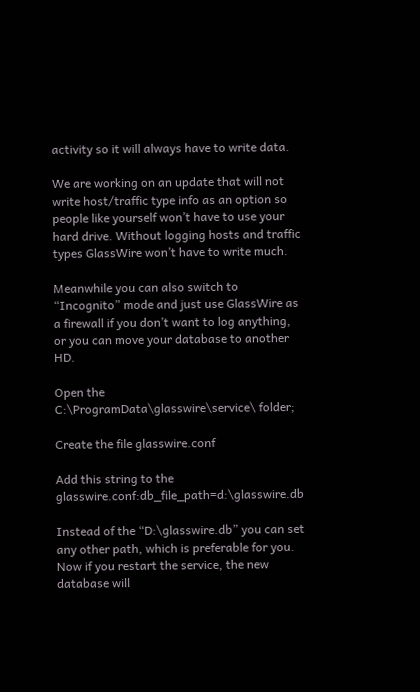activity so it will always have to write data.

We are working on an update that will not write host/traffic type info as an option so people like yourself won’t have to use your hard drive. Without logging hosts and traffic types GlassWire won’t have to write much.

Meanwhile you can also switch to “Incognito” mode and just use GlassWire as a firewall if you don’t want to log anything, or you can move your database to another HD.

Open the C:\ProgramData\glasswire\service\ folder;

Create the file glasswire.conf

Add this string to the glasswire.conf:db_file_path=d:\glasswire.db

Instead of the “D:\glasswire.db” you can set any other path, which is preferable for you. Now if you restart the service, the new database will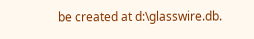be created at d:\glasswire.db.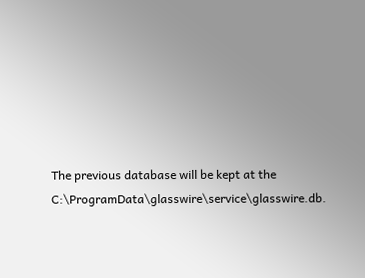The previous database will be kept at the C:\ProgramData\glasswire\service\glasswire.db.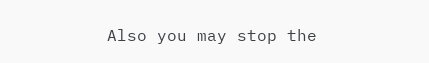Also you may stop the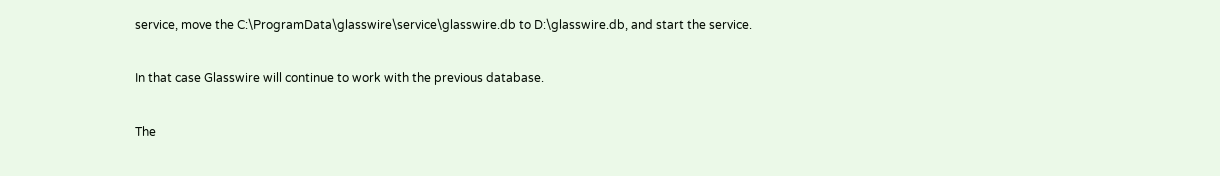service, move the C:\ProgramData\glasswire\service\glasswire.db to D:\glasswire.db, and start the service.

In that case Glasswire will continue to work with the previous database.

The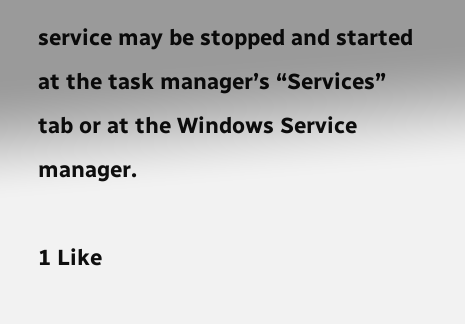service may be stopped and started at the task manager’s “Services” tab or at the Windows Service manager.

1 Like